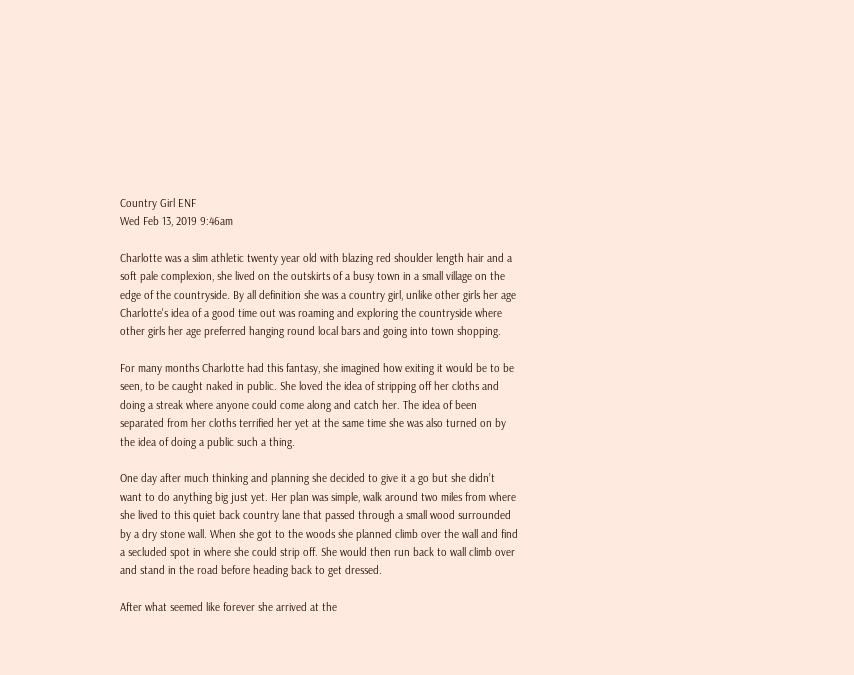Country Girl ENF
Wed Feb 13, 2019 9:46am

Charlotte was a slim athletic twenty year old with blazing red shoulder length hair and a soft pale complexion, she lived on the outskirts of a busy town in a small village on the edge of the countryside. By all definition she was a country girl, unlike other girls her age Charlotte's idea of a good time out was roaming and exploring the countryside where other girls her age preferred hanging round local bars and going into town shopping.

For many months Charlotte had this fantasy, she imagined how exiting it would be to be seen, to be caught naked in public. She loved the idea of stripping off her cloths and doing a streak where anyone could come along and catch her. The idea of been separated from her cloths terrified her yet at the same time she was also turned on by the idea of doing a public such a thing.

One day after much thinking and planning she decided to give it a go but she didn’t want to do anything big just yet. Her plan was simple, walk around two miles from where she lived to this quiet back country lane that passed through a small wood surrounded by a dry stone wall. When she got to the woods she planned climb over the wall and find a secluded spot in where she could strip off. She would then run back to wall climb over and stand in the road before heading back to get dressed.

After what seemed like forever she arrived at the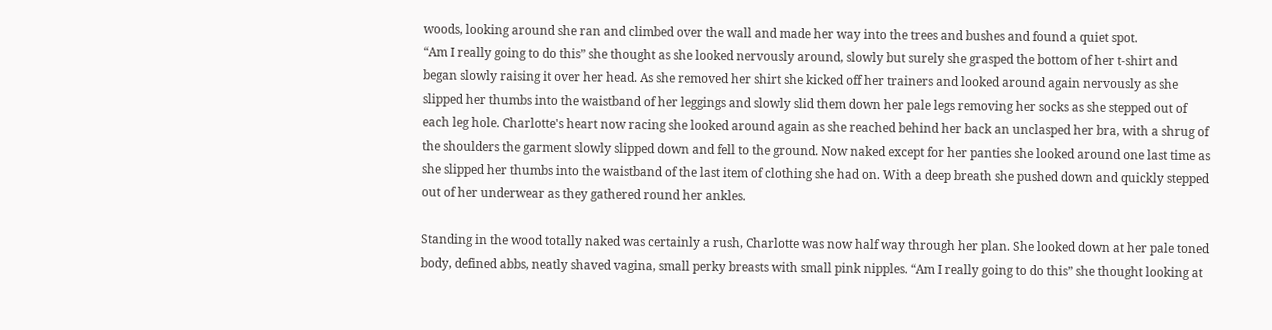woods, looking around she ran and climbed over the wall and made her way into the trees and bushes and found a quiet spot.
“Am I really going to do this” she thought as she looked nervously around, slowly but surely she grasped the bottom of her t-shirt and began slowly raising it over her head. As she removed her shirt she kicked off her trainers and looked around again nervously as she slipped her thumbs into the waistband of her leggings and slowly slid them down her pale legs removing her socks as she stepped out of each leg hole. Charlotte's heart now racing she looked around again as she reached behind her back an unclasped her bra, with a shrug of the shoulders the garment slowly slipped down and fell to the ground. Now naked except for her panties she looked around one last time as she slipped her thumbs into the waistband of the last item of clothing she had on. With a deep breath she pushed down and quickly stepped out of her underwear as they gathered round her ankles.

Standing in the wood totally naked was certainly a rush, Charlotte was now half way through her plan. She looked down at her pale toned body, defined abbs, neatly shaved vagina, small perky breasts with small pink nipples. “Am I really going to do this” she thought looking at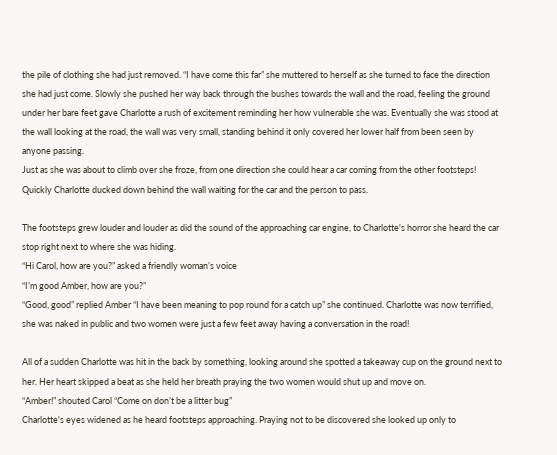the pile of clothing she had just removed. “I have come this far” she muttered to herself as she turned to face the direction she had just come. Slowly she pushed her way back through the bushes towards the wall and the road, feeling the ground under her bare feet gave Charlotte a rush of excitement reminding her how vulnerable she was. Eventually she was stood at the wall looking at the road, the wall was very small, standing behind it only covered her lower half from been seen by anyone passing.
Just as she was about to climb over she froze, from one direction she could hear a car coming from the other footsteps! Quickly Charlotte ducked down behind the wall waiting for the car and the person to pass.

The footsteps grew louder and louder as did the sound of the approaching car engine, to Charlotte's horror she heard the car stop right next to where she was hiding.
“Hi Carol, how are you?” asked a friendly woman’s voice
“I’m good Amber, how are you?”
“Good, good” replied Amber “I have been meaning to pop round for a catch up” she continued. Charlotte was now terrified, she was naked in public and two women were just a few feet away having a conversation in the road!

All of a sudden Charlotte was hit in the back by something, looking around she spotted a takeaway cup on the ground next to her. Her heart skipped a beat as she held her breath praying the two women would shut up and move on.
“Amber!” shouted Carol “Come on don’t be a litter bug”
Charlotte's eyes widened as he heard footsteps approaching. Praying not to be discovered she looked up only to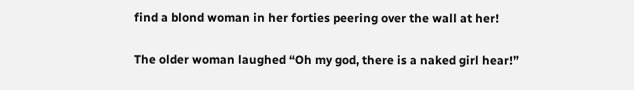find a blond woman in her forties peering over the wall at her!

The older woman laughed “Oh my god, there is a naked girl hear!”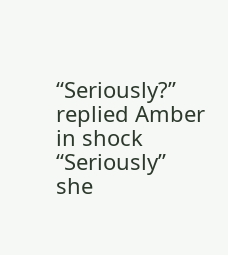“Seriously?” replied Amber in shock
“Seriously” she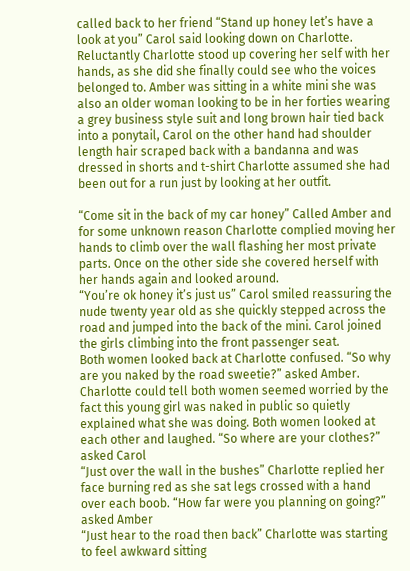called back to her friend “Stand up honey let’s have a look at you” Carol said looking down on Charlotte.
Reluctantly Charlotte stood up covering her self with her hands, as she did she finally could see who the voices belonged to. Amber was sitting in a white mini she was also an older woman looking to be in her forties wearing a grey business style suit and long brown hair tied back into a ponytail, Carol on the other hand had shoulder length hair scraped back with a bandanna and was dressed in shorts and t-shirt Charlotte assumed she had been out for a run just by looking at her outfit.

“Come sit in the back of my car honey” Called Amber and for some unknown reason Charlotte complied moving her hands to climb over the wall flashing her most private parts. Once on the other side she covered herself with her hands again and looked around.
“You’re ok honey it’s just us” Carol smiled reassuring the nude twenty year old as she quickly stepped across the road and jumped into the back of the mini. Carol joined the girls climbing into the front passenger seat.
Both women looked back at Charlotte confused. “So why are you naked by the road sweetie?” asked Amber. Charlotte could tell both women seemed worried by the fact this young girl was naked in public so quietly explained what she was doing. Both women looked at each other and laughed. “So where are your clothes?” asked Carol
“Just over the wall in the bushes” Charlotte replied her face burning red as she sat legs crossed with a hand over each boob. “How far were you planning on going?” asked Amber
“Just hear to the road then back” Charlotte was starting to feel awkward sitting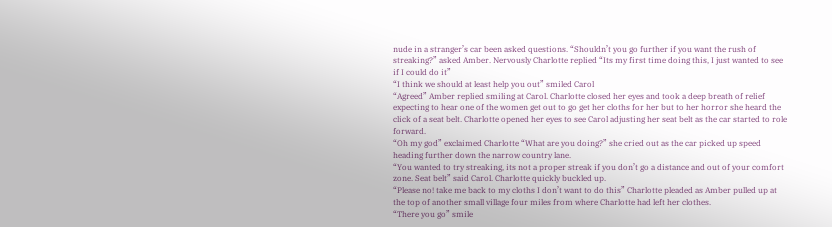nude in a stranger’s car been asked questions. “Shouldn’t you go further if you want the rush of streaking?” asked Amber. Nervously Charlotte replied “Its my first time doing this, I just wanted to see if I could do it”
“I think we should at least help you out” smiled Carol
“Agreed” Amber replied smiling at Carol. Charlotte closed her eyes and took a deep breath of relief expecting to hear one of the women get out to go get her cloths for her but to her horror she heard the click of a seat belt. Charlotte opened her eyes to see Carol adjusting her seat belt as the car started to role forward.
“Oh my god” exclaimed Charlotte “What are you doing?” she cried out as the car picked up speed heading further down the narrow country lane.
“You wanted to try streaking, its not a proper streak if you don’t go a distance and out of your comfort zone. Seat belt” said Carol. Charlotte quickly buckled up.
“Please no! take me back to my cloths I don’t want to do this” Charlotte pleaded as Amber pulled up at the top of another small village four miles from where Charlotte had left her clothes.
“There you go” smile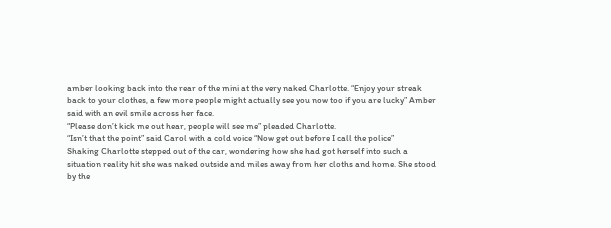amber looking back into the rear of the mini at the very naked Charlotte. “Enjoy your streak back to your clothes, a few more people might actually see you now too if you are lucky” Amber said with an evil smile across her face.
“Please don’t kick me out hear, people will see me” pleaded Charlotte.
“Isn’t that the point” said Carol with a cold voice “Now get out before I call the police”
Shaking Charlotte stepped out of the car, wondering how she had got herself into such a situation reality hit she was naked outside and miles away from her cloths and home. She stood by the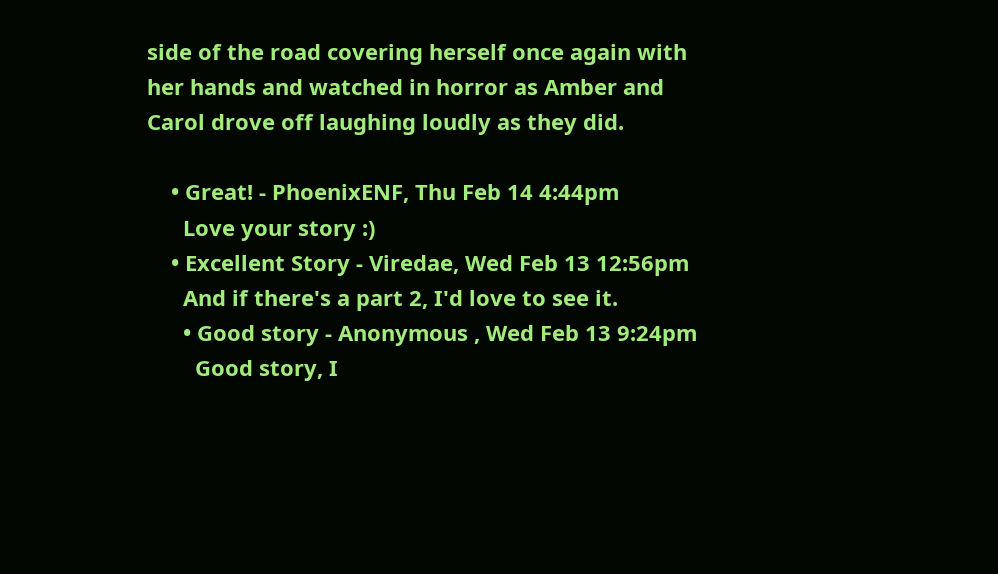side of the road covering herself once again with her hands and watched in horror as Amber and Carol drove off laughing loudly as they did.

    • Great! - PhoenixENF, Thu Feb 14 4:44pm
      Love your story :)
    • Excellent Story - Viredae, Wed Feb 13 12:56pm
      And if there's a part 2, I'd love to see it.
      • Good story - Anonymous , Wed Feb 13 9:24pm
        Good story, I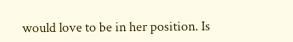would love to be in her position. Is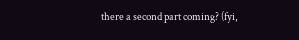there a second part coming? (fyi,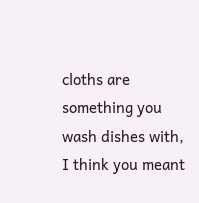cloths are something you wash dishes with, I think you meant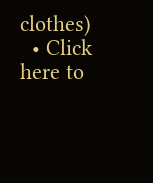clothes)
  • Click here to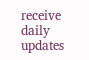receive daily updates